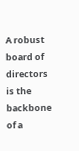A robust board of directors is the backbone of a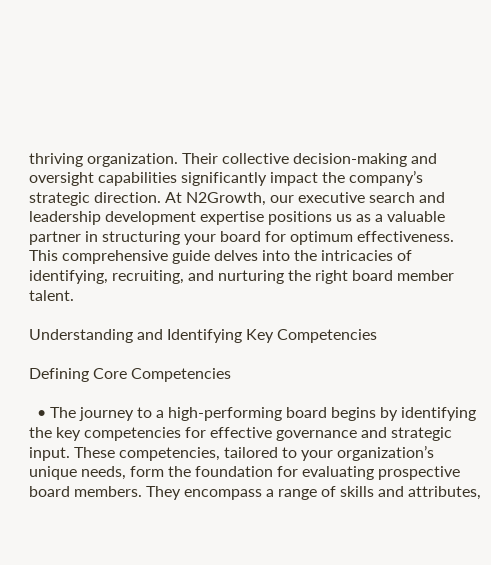thriving organization. Their collective decision-making and oversight capabilities significantly impact the company’s strategic direction. At N2Growth, our executive search and leadership development expertise positions us as a valuable partner in structuring your board for optimum effectiveness. This comprehensive guide delves into the intricacies of identifying, recruiting, and nurturing the right board member talent.

Understanding and Identifying Key Competencies

Defining Core Competencies

  • The journey to a high-performing board begins by identifying the key competencies for effective governance and strategic input. These competencies, tailored to your organization’s unique needs, form the foundation for evaluating prospective board members. They encompass a range of skills and attributes,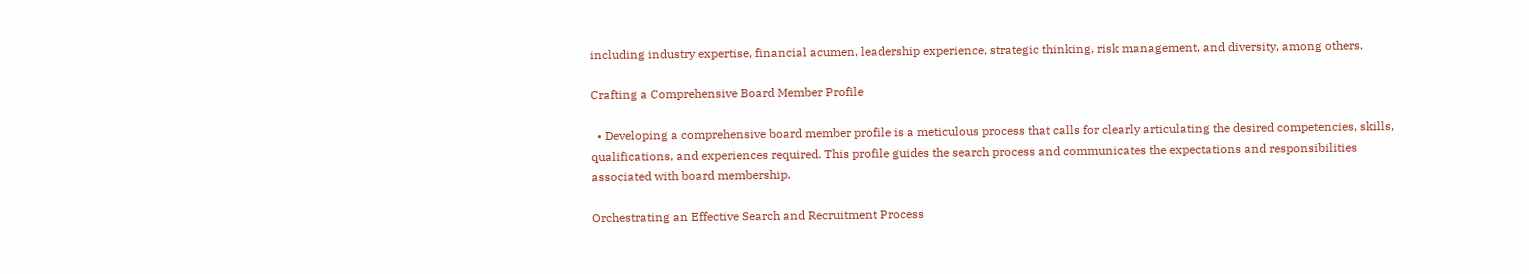including industry expertise, financial acumen, leadership experience, strategic thinking, risk management, and diversity, among others.

Crafting a Comprehensive Board Member Profile

  • Developing a comprehensive board member profile is a meticulous process that calls for clearly articulating the desired competencies, skills, qualifications, and experiences required. This profile guides the search process and communicates the expectations and responsibilities associated with board membership.

Orchestrating an Effective Search and Recruitment Process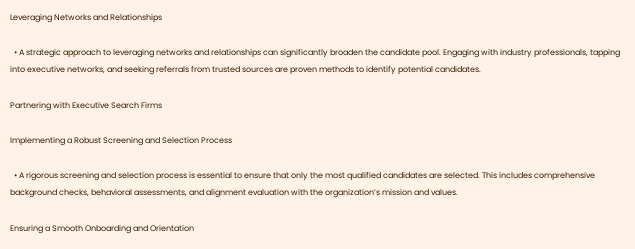Leveraging Networks and Relationships

  • A strategic approach to leveraging networks and relationships can significantly broaden the candidate pool. Engaging with industry professionals, tapping into executive networks, and seeking referrals from trusted sources are proven methods to identify potential candidates.

Partnering with Executive Search Firms

Implementing a Robust Screening and Selection Process

  • A rigorous screening and selection process is essential to ensure that only the most qualified candidates are selected. This includes comprehensive background checks, behavioral assessments, and alignment evaluation with the organization’s mission and values.

Ensuring a Smooth Onboarding and Orientation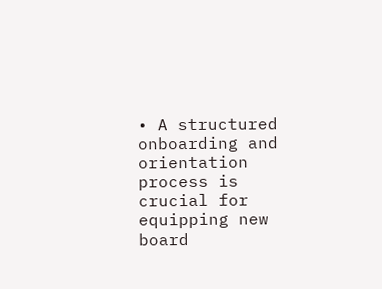• A structured onboarding and orientation process is crucial for equipping new board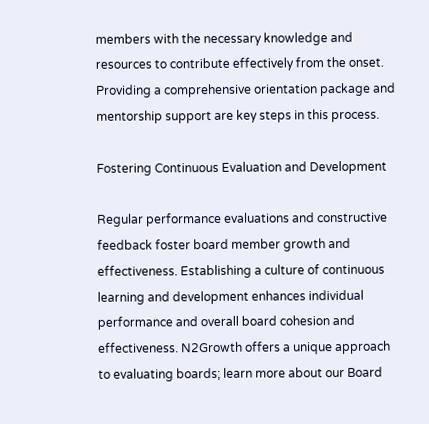members with the necessary knowledge and resources to contribute effectively from the onset. Providing a comprehensive orientation package and mentorship support are key steps in this process.

Fostering Continuous Evaluation and Development

Regular performance evaluations and constructive feedback foster board member growth and effectiveness. Establishing a culture of continuous learning and development enhances individual performance and overall board cohesion and effectiveness. N2Growth offers a unique approach to evaluating boards; learn more about our Board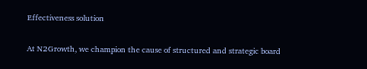Effectiveness solution

At N2Growth, we champion the cause of structured and strategic board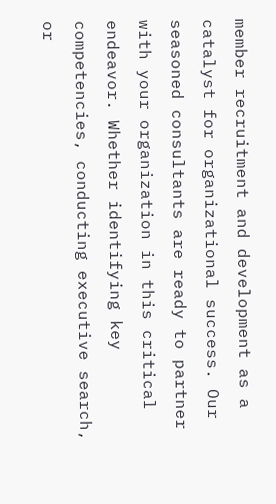member recruitment and development as a catalyst for organizational success. Our seasoned consultants are ready to partner with your organization in this critical endeavor. Whether identifying key competencies, conducting executive search, or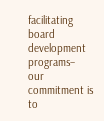facilitating board development programs– our commitment is to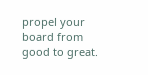propel your board from good to great.